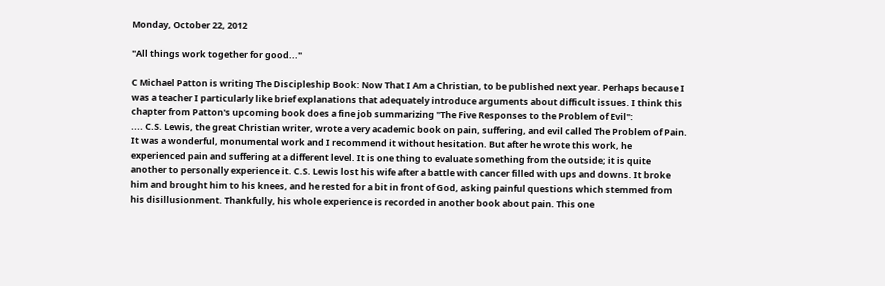Monday, October 22, 2012

"All things work together for good..."

C Michael Patton is writing The Discipleship Book: Now That I Am a Christian, to be published next year. Perhaps because I was a teacher I particularly like brief explanations that adequately introduce arguments about difficult issues. I think this chapter from Patton's upcoming book does a fine job summarizing "The Five Responses to the Problem of Evil":
.... C.S. Lewis, the great Christian writer, wrote a very academic book on pain, suffering, and evil called The Problem of Pain. It was a wonderful, monumental work and I recommend it without hesitation. But after he wrote this work, he experienced pain and suffering at a different level. It is one thing to evaluate something from the outside; it is quite another to personally experience it. C.S. Lewis lost his wife after a battle with cancer filled with ups and downs. It broke him and brought him to his knees, and he rested for a bit in front of God, asking painful questions which stemmed from his disillusionment. Thankfully, his whole experience is recorded in another book about pain. This one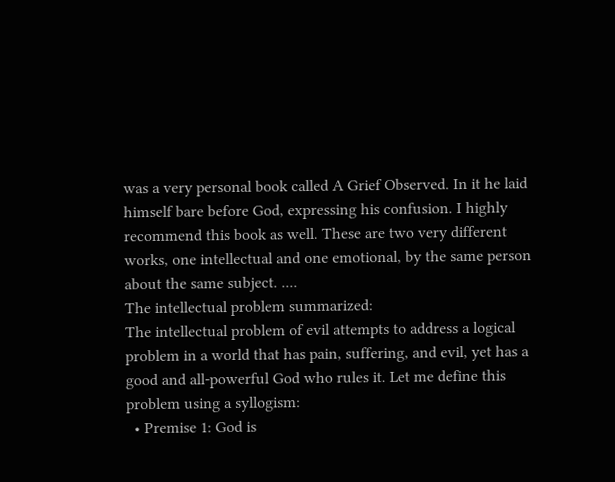was a very personal book called A Grief Observed. In it he laid himself bare before God, expressing his confusion. I highly recommend this book as well. These are two very different works, one intellectual and one emotional, by the same person about the same subject. ....
The intellectual problem summarized:
The intellectual problem of evil attempts to address a logical problem in a world that has pain, suffering, and evil, yet has a good and all-powerful God who rules it. Let me define this problem using a syllogism:
  • Premise 1: God is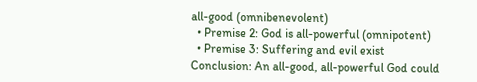all-good (omnibenevolent)
  • Premise 2: God is all-powerful (omnipotent)
  • Premise 3: Suffering and evil exist
Conclusion: An all-good, all-powerful God could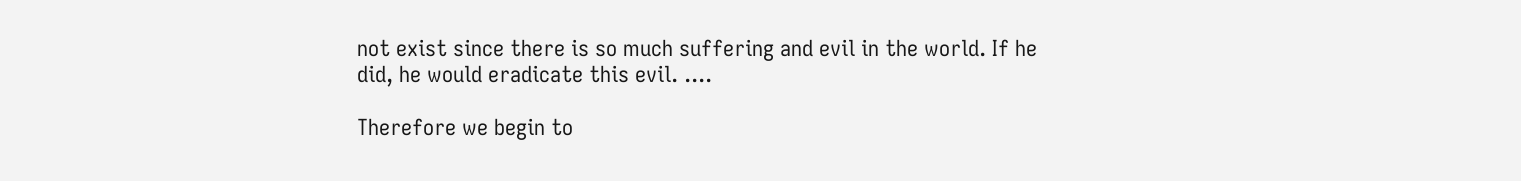not exist since there is so much suffering and evil in the world. If he did, he would eradicate this evil. ....

Therefore we begin to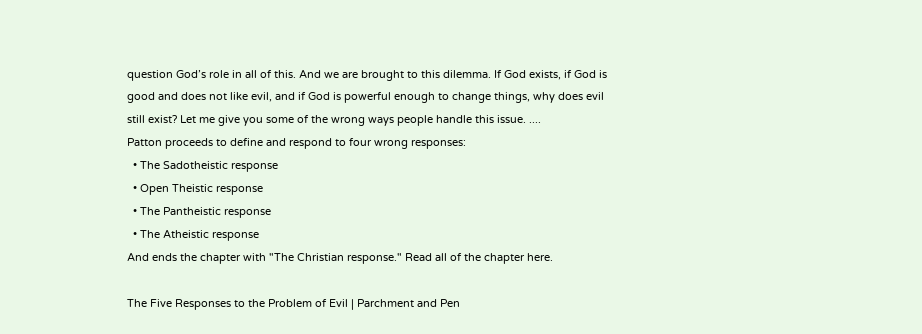question God’s role in all of this. And we are brought to this dilemma. If God exists, if God is good and does not like evil, and if God is powerful enough to change things, why does evil still exist? Let me give you some of the wrong ways people handle this issue. ....
Patton proceeds to define and respond to four wrong responses:
  • The Sadotheistic response
  • Open Theistic response
  • The Pantheistic response
  • The Atheistic response
And ends the chapter with "The Christian response." Read all of the chapter here.

The Five Responses to the Problem of Evil | Parchment and Pen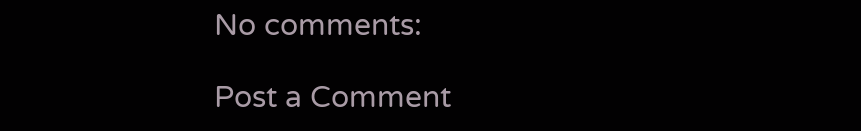No comments:

Post a Comment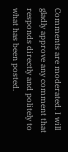Comments are moderated. I will gladly approve any comment that responds directly and politely to what has been posted.